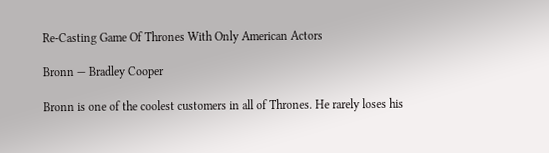Re-Casting Game Of Thrones With Only American Actors

Bronn — Bradley Cooper

Bronn is one of the coolest customers in all of Thrones. He rarely loses his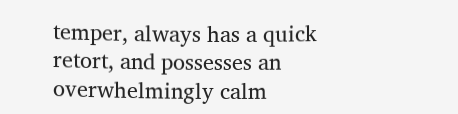temper, always has a quick retort, and possesses an overwhelmingly calm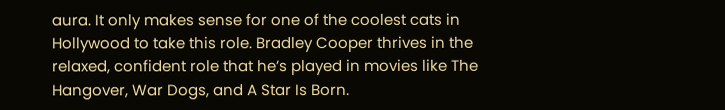aura. It only makes sense for one of the coolest cats in Hollywood to take this role. Bradley Cooper thrives in the relaxed, confident role that he’s played in movies like The Hangover, War Dogs, and A Star Is Born.